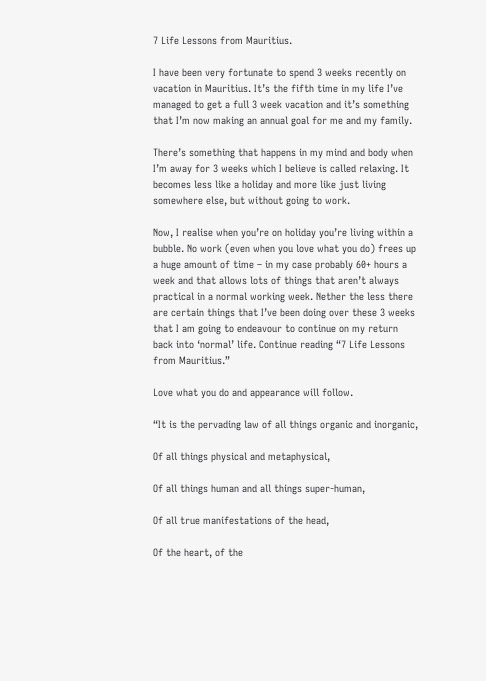7 Life Lessons from Mauritius.

I have been very fortunate to spend 3 weeks recently on vacation in Mauritius. It’s the fifth time in my life I’ve managed to get a full 3 week vacation and it’s something that I’m now making an annual goal for me and my family.

There’s something that happens in my mind and body when I’m away for 3 weeks which I believe is called relaxing. It becomes less like a holiday and more like just living somewhere else, but without going to work.

Now, I realise when you’re on holiday you’re living within a bubble. No work (even when you love what you do) frees up a huge amount of time – in my case probably 60+ hours a week and that allows lots of things that aren’t always practical in a normal working week. Nether the less there are certain things that I’ve been doing over these 3 weeks that I am going to endeavour to continue on my return back into ‘normal’ life. Continue reading “7 Life Lessons from Mauritius.”

Love what you do and appearance will follow.

“It is the pervading law of all things organic and inorganic,

Of all things physical and metaphysical,

Of all things human and all things super-human,

Of all true manifestations of the head,

Of the heart, of the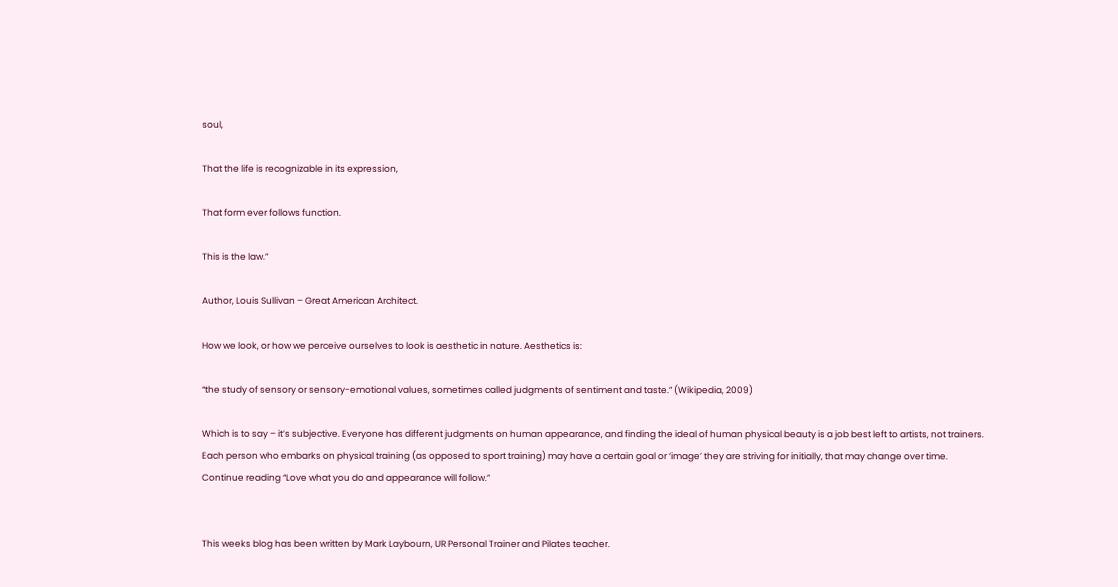soul,

That the life is recognizable in its expression,

That form ever follows function.

This is the law.”

Author, Louis Sullivan – Great American Architect.

How we look, or how we perceive ourselves to look is aesthetic in nature. Aesthetics is:

“the study of sensory or sensory-emotional values, sometimes called judgments of sentiment and taste.” (Wikipedia, 2009)

Which is to say – it’s subjective. Everyone has different judgments on human appearance, and finding the ideal of human physical beauty is a job best left to artists, not trainers. Each person who embarks on physical training (as opposed to sport training) may have a certain goal or ‘image’ they are striving for initially, that may change over time. Continue reading “Love what you do and appearance will follow.”


This weeks blog has been written by Mark Laybourn, UR Personal Trainer and Pilates teacher.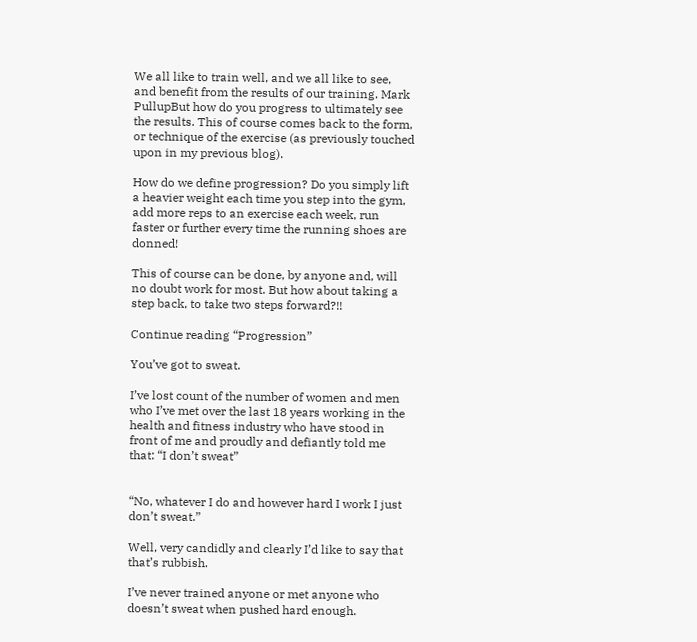We all like to train well, and we all like to see, and benefit from the results of our training. Mark PullupBut how do you progress to ultimately see the results. This of course comes back to the form, or technique of the exercise (as previously touched upon in my previous blog).

How do we define progression? Do you simply lift a heavier weight each time you step into the gym, add more reps to an exercise each week, run faster or further every time the running shoes are donned!

This of course can be done, by anyone and, will no doubt work for most. But how about taking a step back, to take two steps forward?!!

Continue reading “Progression”

You’ve got to sweat.

I’ve lost count of the number of women and men who I’ve met over the last 18 years working in the health and fitness industry who have stood in front of me and proudly and defiantly told me that: “I don’t sweat”


“No, whatever I do and however hard I work I just don’t sweat.”

Well, very candidly and clearly I’d like to say that that’s rubbish.

I’ve never trained anyone or met anyone who doesn’t sweat when pushed hard enough.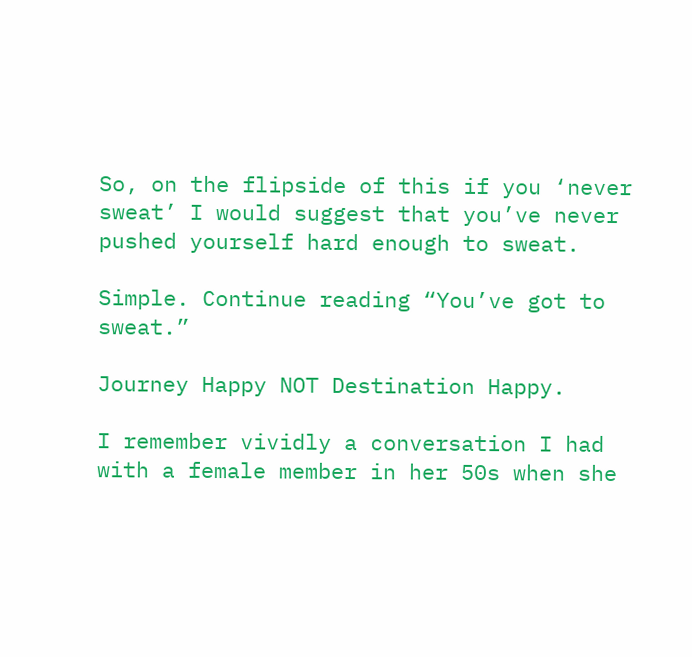So, on the flipside of this if you ‘never sweat’ I would suggest that you’ve never pushed yourself hard enough to sweat.

Simple. Continue reading “You’ve got to sweat.”

Journey Happy NOT Destination Happy.

I remember vividly a conversation I had with a female member in her 50s when she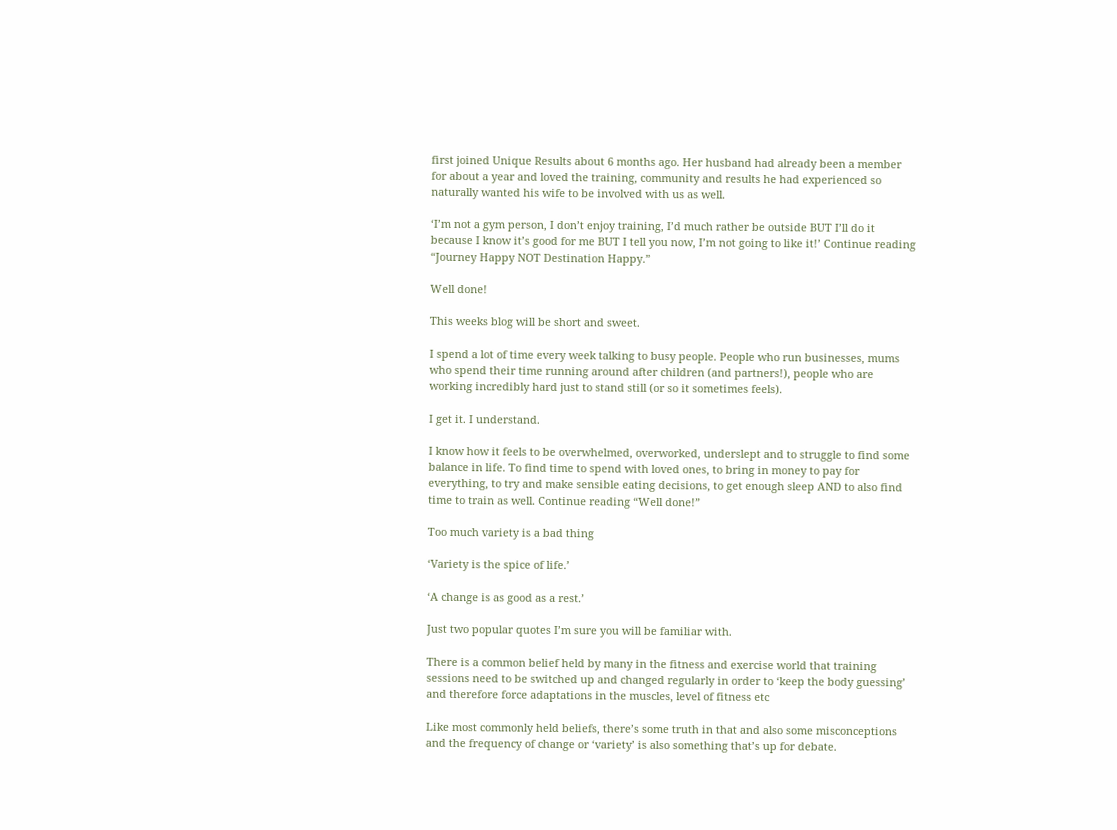first joined Unique Results about 6 months ago. Her husband had already been a member for about a year and loved the training, community and results he had experienced so naturally wanted his wife to be involved with us as well.

‘I’m not a gym person, I don’t enjoy training, I’d much rather be outside BUT I’ll do it because I know it’s good for me BUT I tell you now, I’m not going to like it!’ Continue reading “Journey Happy NOT Destination Happy.”

Well done!

This weeks blog will be short and sweet.

I spend a lot of time every week talking to busy people. People who run businesses, mums who spend their time running around after children (and partners!), people who are working incredibly hard just to stand still (or so it sometimes feels).

I get it. I understand.

I know how it feels to be overwhelmed, overworked, underslept and to struggle to find some balance in life. To find time to spend with loved ones, to bring in money to pay for everything, to try and make sensible eating decisions, to get enough sleep AND to also find time to train as well. Continue reading “Well done!”

Too much variety is a bad thing

‘Variety is the spice of life.’

‘A change is as good as a rest.’

Just two popular quotes I’m sure you will be familiar with.

There is a common belief held by many in the fitness and exercise world that training sessions need to be switched up and changed regularly in order to ‘keep the body guessing’ and therefore force adaptations in the muscles, level of fitness etc

Like most commonly held beliefs, there’s some truth in that and also some misconceptions and the frequency of change or ‘variety’ is also something that’s up for debate.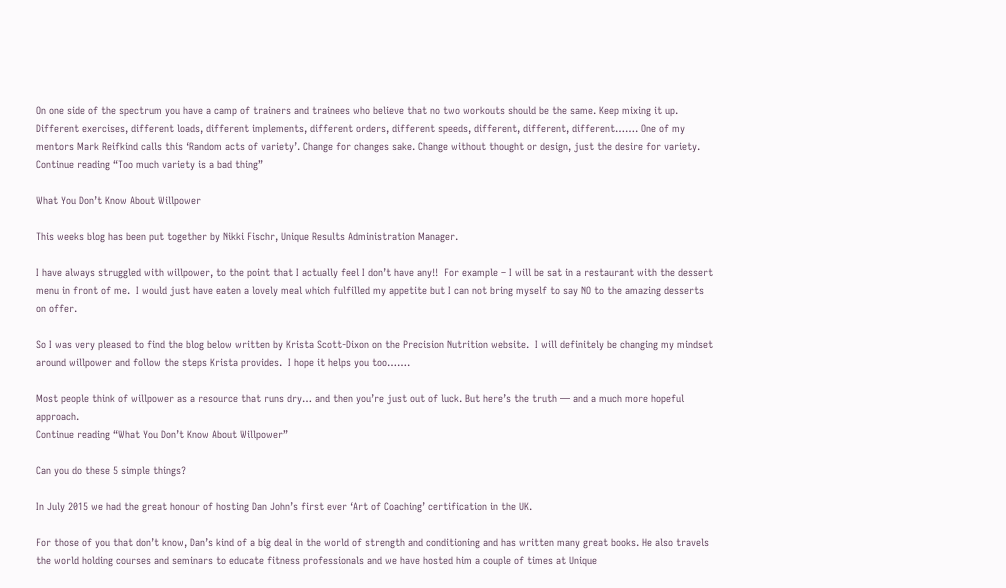On one side of the spectrum you have a camp of trainers and trainees who believe that no two workouts should be the same. Keep mixing it up. Different exercises, different loads, different implements, different orders, different speeds, different, different, different……. One of my mentors Mark Reifkind calls this ‘Random acts of variety’. Change for changes sake. Change without thought or design, just the desire for variety. Continue reading “Too much variety is a bad thing”

What You Don’t Know About Willpower

This weeks blog has been put together by Nikki Fischr, Unique Results Administration Manager.

I have always struggled with willpower, to the point that I actually feel I don’t have any!!  For example – I will be sat in a restaurant with the dessert menu in front of me.  I would just have eaten a lovely meal which fulfilled my appetite but I can not bring myself to say NO to the amazing desserts on offer.

So I was very pleased to find the blog below written by Krista Scott-Dixon on the Precision Nutrition website.  I will definitely be changing my mindset around willpower and follow the steps Krista provides.  I hope it helps you too…….

Most people think of willpower as a resource that runs dry… and then you’re just out of luck. But here’s the truth — and a much more hopeful approach.
Continue reading “What You Don’t Know About Willpower”

Can you do these 5 simple things?

In July 2015 we had the great honour of hosting Dan John’s first ever ‘Art of Coaching’ certification in the UK.

For those of you that don’t know, Dan’s kind of a big deal in the world of strength and conditioning and has written many great books. He also travels the world holding courses and seminars to educate fitness professionals and we have hosted him a couple of times at Unique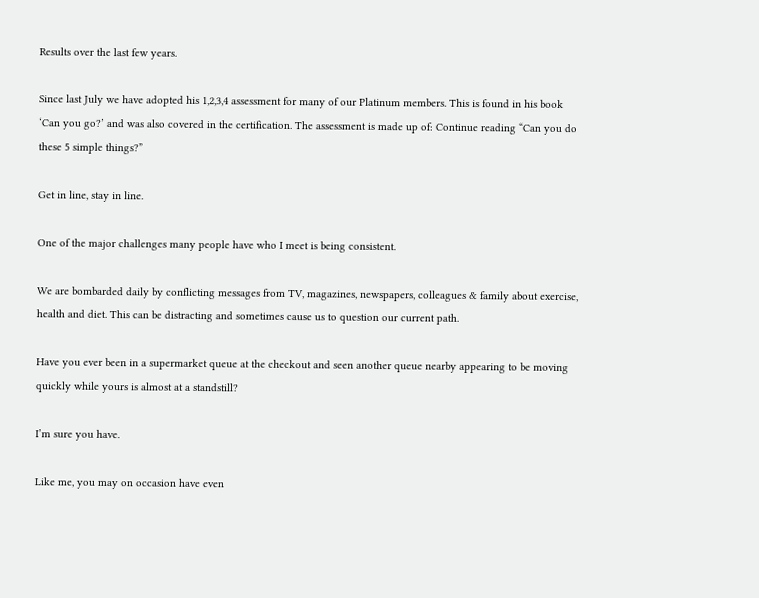Results over the last few years.

Since last July we have adopted his 1,2,3,4 assessment for many of our Platinum members. This is found in his book ‘Can you go?’ and was also covered in the certification. The assessment is made up of: Continue reading “Can you do these 5 simple things?”

Get in line, stay in line.

One of the major challenges many people have who I meet is being consistent.

We are bombarded daily by conflicting messages from TV, magazines, newspapers, colleagues & family about exercise, health and diet. This can be distracting and sometimes cause us to question our current path.

Have you ever been in a supermarket queue at the checkout and seen another queue nearby appearing to be moving quickly while yours is almost at a standstill?

I’m sure you have.

Like me, you may on occasion have even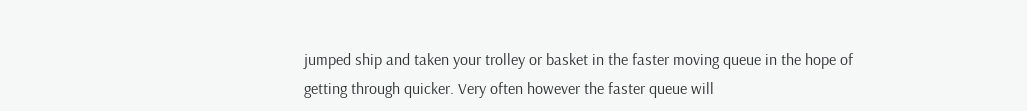jumped ship and taken your trolley or basket in the faster moving queue in the hope of getting through quicker. Very often however the faster queue will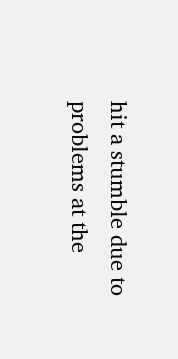hit a stumble due to problems at the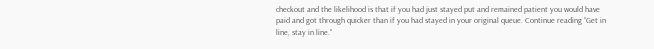checkout and the likelihood is that if you had just stayed put and remained patient you would have paid and got through quicker than if you had stayed in your original queue. Continue reading “Get in line, stay in line.”